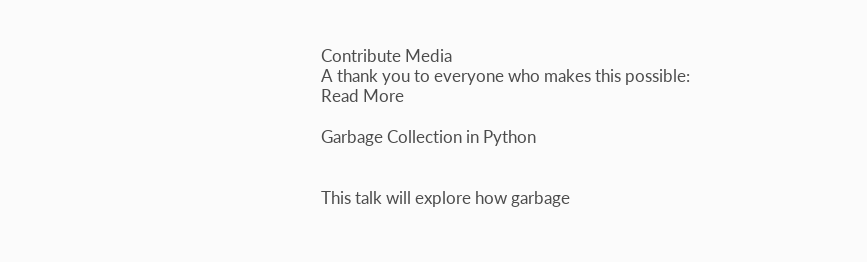Contribute Media
A thank you to everyone who makes this possible: Read More

Garbage Collection in Python


This talk will explore how garbage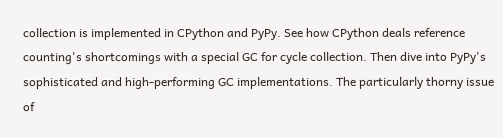collection is implemented in CPython and PyPy. See how CPython deals reference counting's shortcomings with a special GC for cycle collection. Then dive into PyPy's sophisticated and high-performing GC implementations. The particularly thorny issue of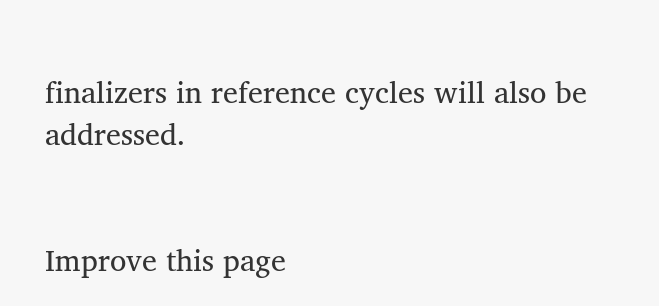finalizers in reference cycles will also be addressed.


Improve this page